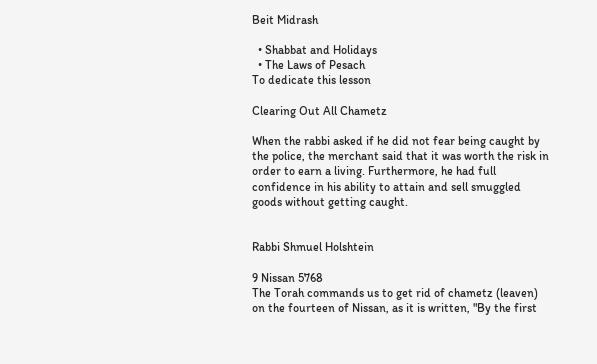Beit Midrash

  • Shabbat and Holidays
  • The Laws of Pesach
To dedicate this lesson

Clearing Out All Chametz

When the rabbi asked if he did not fear being caught by the police, the merchant said that it was worth the risk in order to earn a living. Furthermore, he had full confidence in his ability to attain and sell smuggled goods without getting caught.


Rabbi Shmuel Holshtein

9 Nissan 5768
The Torah commands us to get rid of chametz (leaven) on the fourteen of Nissan, as it is written, "By the first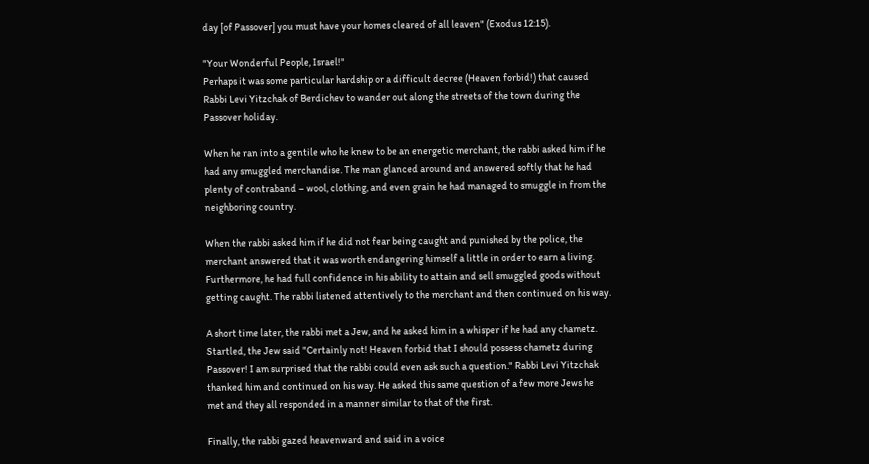day [of Passover] you must have your homes cleared of all leaven" (Exodus 12:15).

"Your Wonderful People, Israel!"
Perhaps it was some particular hardship or a difficult decree (Heaven forbid!) that caused Rabbi Levi Yitzchak of Berdichev to wander out along the streets of the town during the Passover holiday.

When he ran into a gentile who he knew to be an energetic merchant, the rabbi asked him if he had any smuggled merchandise. The man glanced around and answered softly that he had plenty of contraband – wool, clothing, and even grain he had managed to smuggle in from the neighboring country.

When the rabbi asked him if he did not fear being caught and punished by the police, the merchant answered that it was worth endangering himself a little in order to earn a living. Furthermore, he had full confidence in his ability to attain and sell smuggled goods without getting caught. The rabbi listened attentively to the merchant and then continued on his way.

A short time later, the rabbi met a Jew, and he asked him in a whisper if he had any chametz. Startled, the Jew said "Certainly not! Heaven forbid that I should possess chametz during Passover! I am surprised that the rabbi could even ask such a question." Rabbi Levi Yitzchak thanked him and continued on his way. He asked this same question of a few more Jews he met and they all responded in a manner similar to that of the first.

Finally, the rabbi gazed heavenward and said in a voice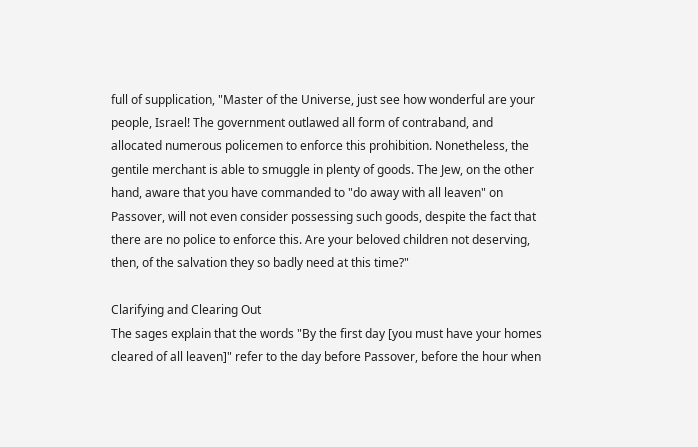full of supplication, "Master of the Universe, just see how wonderful are your people, Israel! The government outlawed all form of contraband, and allocated numerous policemen to enforce this prohibition. Nonetheless, the gentile merchant is able to smuggle in plenty of goods. The Jew, on the other hand, aware that you have commanded to "do away with all leaven" on Passover, will not even consider possessing such goods, despite the fact that there are no police to enforce this. Are your beloved children not deserving, then, of the salvation they so badly need at this time?"

Clarifying and Clearing Out
The sages explain that the words "By the first day [you must have your homes cleared of all leaven]" refer to the day before Passover, before the hour when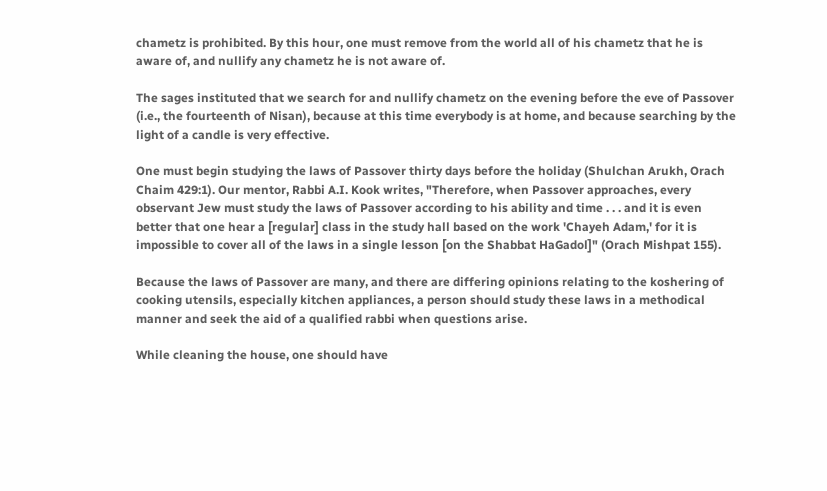chametz is prohibited. By this hour, one must remove from the world all of his chametz that he is aware of, and nullify any chametz he is not aware of.

The sages instituted that we search for and nullify chametz on the evening before the eve of Passover (i.e., the fourteenth of Nisan), because at this time everybody is at home, and because searching by the light of a candle is very effective.

One must begin studying the laws of Passover thirty days before the holiday (Shulchan Arukh, Orach Chaim 429:1). Our mentor, Rabbi A.I. Kook writes, "Therefore, when Passover approaches, every observant Jew must study the laws of Passover according to his ability and time . . . and it is even better that one hear a [regular] class in the study hall based on the work 'Chayeh Adam,' for it is impossible to cover all of the laws in a single lesson [on the Shabbat HaGadol]" (Orach Mishpat 155).

Because the laws of Passover are many, and there are differing opinions relating to the koshering of cooking utensils, especially kitchen appliances, a person should study these laws in a methodical manner and seek the aid of a qualified rabbi when questions arise.

While cleaning the house, one should have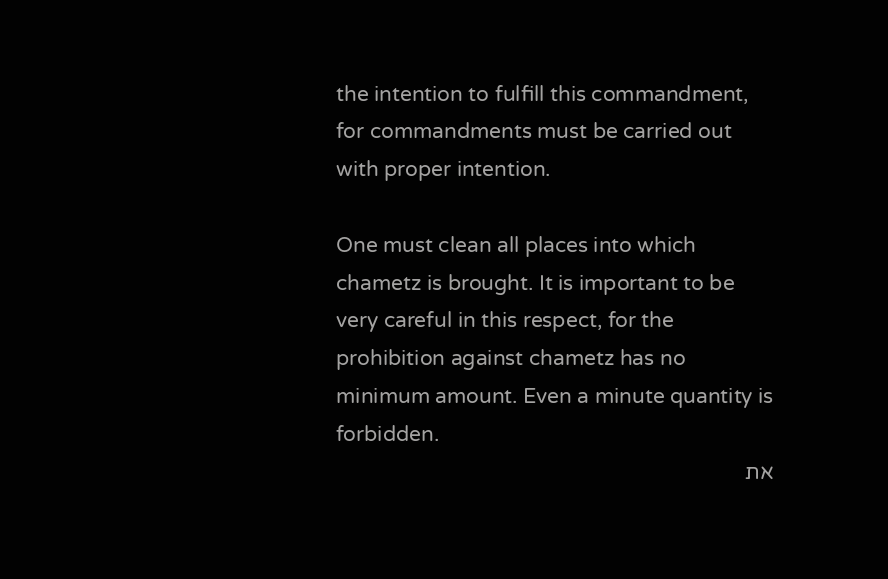the intention to fulfill this commandment, for commandments must be carried out with proper intention.

One must clean all places into which chametz is brought. It is important to be very careful in this respect, for the prohibition against chametz has no minimum amount. Even a minute quantity is forbidden.
את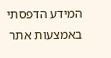המידע הדפסתי באמצעות אתר